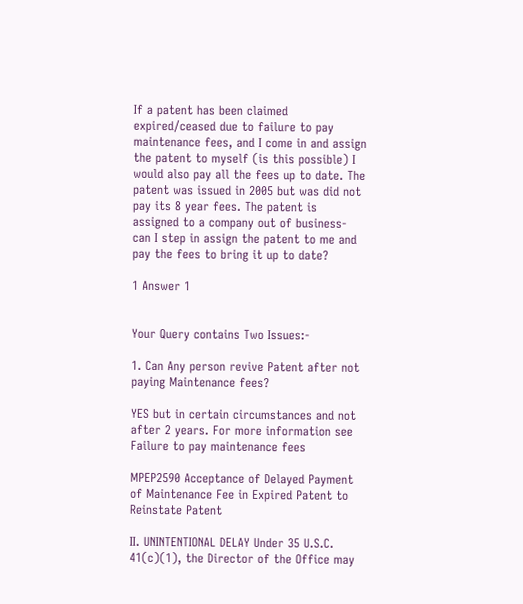If a patent has been claimed expired/ceased due to failure to pay maintenance fees, and I come in and assign the patent to myself (is this possible) I would also pay all the fees up to date. The patent was issued in 2005 but was did not pay its 8 year fees. The patent is assigned to a company out of business- can I step in assign the patent to me and pay the fees to bring it up to date?

1 Answer 1


Your Query contains Two Issues:-

1. Can Any person revive Patent after not paying Maintenance fees?

YES but in certain circumstances and not after 2 years. For more information see Failure to pay maintenance fees

MPEP2590 Acceptance of Delayed Payment of Maintenance Fee in Expired Patent to Reinstate Patent

II. UNINTENTIONAL DELAY Under 35 U.S.C. 41(c)(1), the Director of the Office may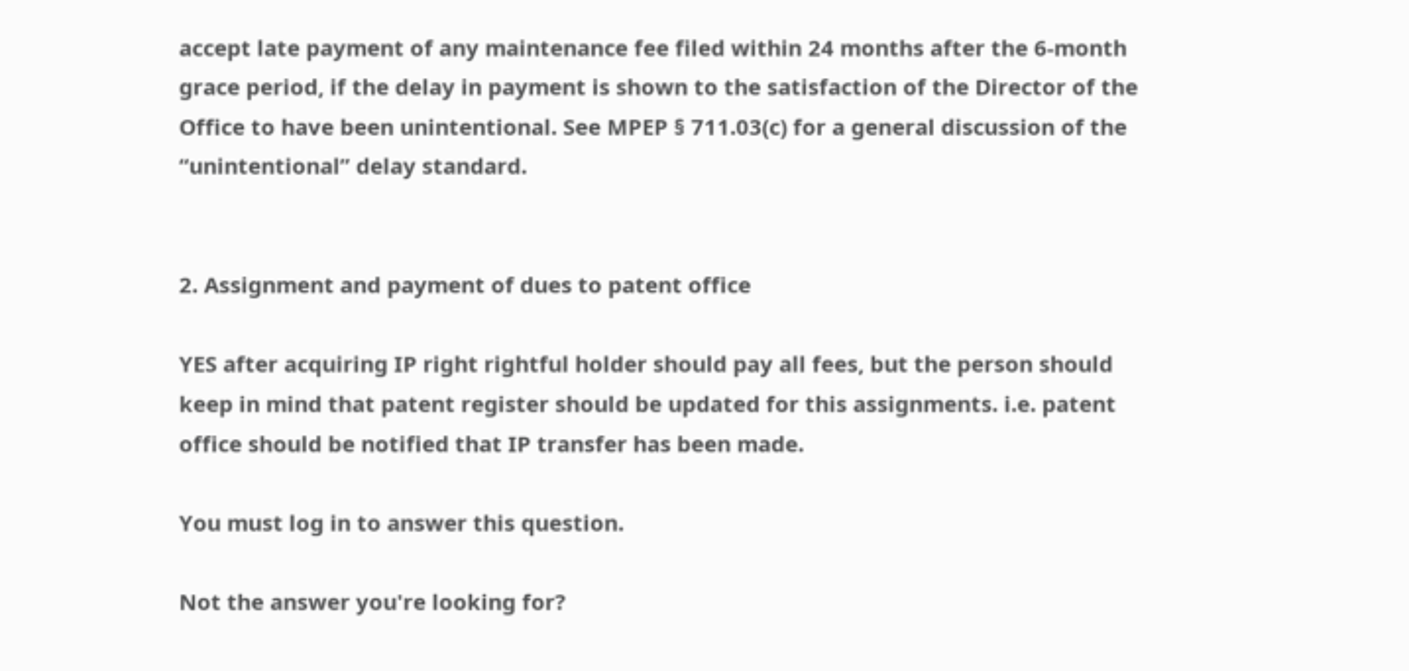accept late payment of any maintenance fee filed within 24 months after the 6-month grace period, if the delay in payment is shown to the satisfaction of the Director of the Office to have been unintentional. See MPEP § 711.03(c) for a general discussion of the “unintentional” delay standard.


2. Assignment and payment of dues to patent office

YES after acquiring IP right rightful holder should pay all fees, but the person should keep in mind that patent register should be updated for this assignments. i.e. patent office should be notified that IP transfer has been made.

You must log in to answer this question.

Not the answer you're looking for?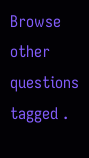Browse other questions tagged .